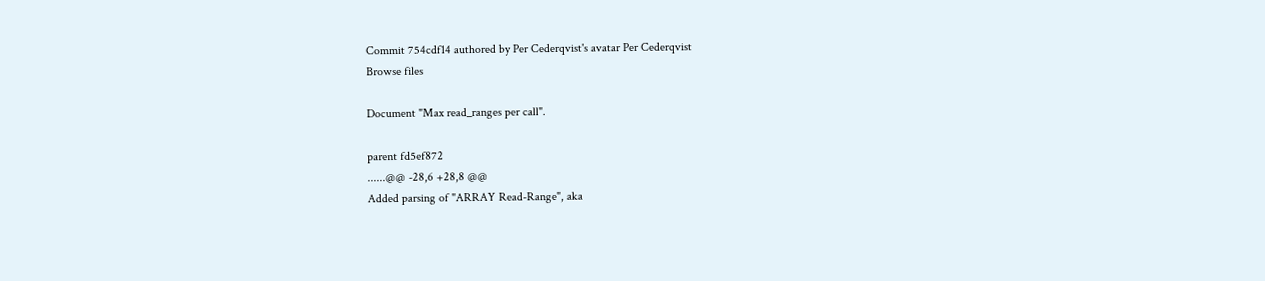Commit 754cdf14 authored by Per Cederqvist's avatar Per Cederqvist
Browse files

Document "Max read_ranges per call".

parent fd5ef872
......@@ -28,6 +28,8 @@
Added parsing of "ARRAY Read-Range", aka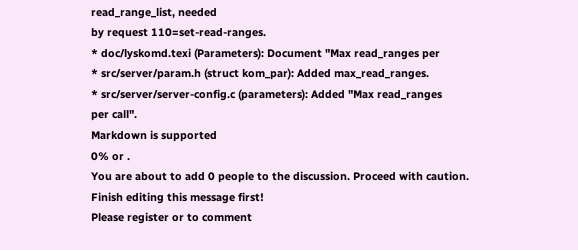read_range_list, needed
by request 110=set-read-ranges.
* doc/lyskomd.texi (Parameters): Document "Max read_ranges per
* src/server/param.h (struct kom_par): Added max_read_ranges.
* src/server/server-config.c (parameters): Added "Max read_ranges
per call".
Markdown is supported
0% or .
You are about to add 0 people to the discussion. Proceed with caution.
Finish editing this message first!
Please register or to comment